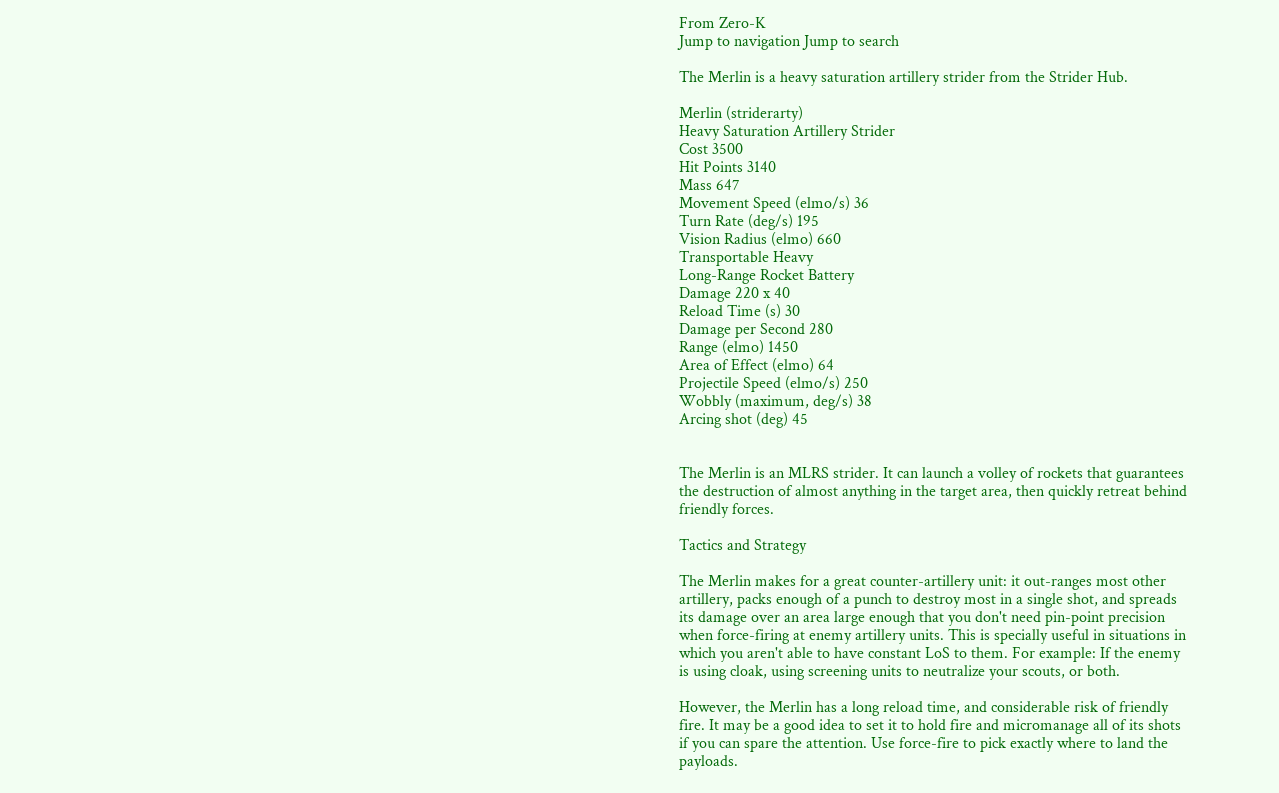From Zero-K
Jump to navigation Jump to search

The Merlin is a heavy saturation artillery strider from the Strider Hub.

Merlin (striderarty)
Heavy Saturation Artillery Strider
Cost 3500
Hit Points 3140
Mass 647
Movement Speed (elmo/s) 36
Turn Rate (deg/s) 195
Vision Radius (elmo) 660
Transportable Heavy
Long-Range Rocket Battery
Damage 220 x 40
Reload Time (s) 30
Damage per Second 280
Range (elmo) 1450
Area of Effect (elmo) 64
Projectile Speed (elmo/s) 250
Wobbly (maximum, deg/s) 38
Arcing shot (deg) 45


The Merlin is an MLRS strider. It can launch a volley of rockets that guarantees the destruction of almost anything in the target area, then quickly retreat behind friendly forces.

Tactics and Strategy

The Merlin makes for a great counter-artillery unit: it out-ranges most other artillery, packs enough of a punch to destroy most in a single shot, and spreads its damage over an area large enough that you don't need pin-point precision when force-firing at enemy artillery units. This is specially useful in situations in which you aren't able to have constant LoS to them. For example: If the enemy is using cloak, using screening units to neutralize your scouts, or both.

However, the Merlin has a long reload time, and considerable risk of friendly fire. It may be a good idea to set it to hold fire and micromanage all of its shots if you can spare the attention. Use force-fire to pick exactly where to land the payloads.